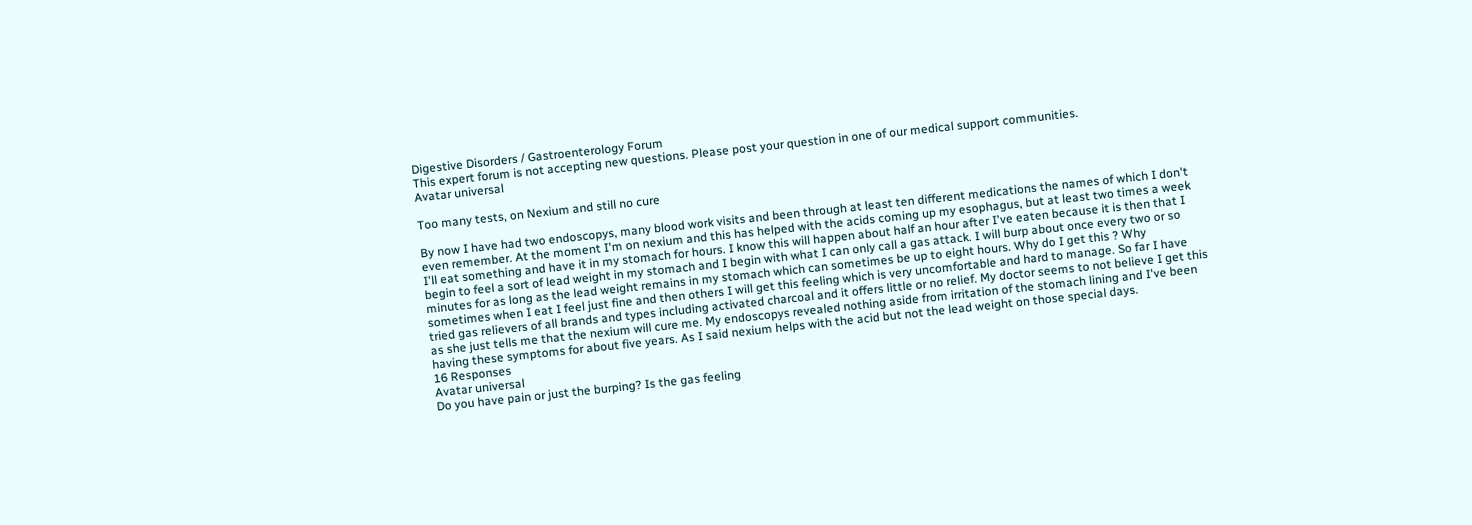Digestive Disorders / Gastroenterology Forum
This expert forum is not accepting new questions. Please post your question in one of our medical support communities.
Avatar universal

Too many tests, on Nexium and still no cure

By now I have had two endoscopys, many blood work visits and been through at least ten different medications the names of which I don't even remember. At the moment I'm on nexium and this has helped with the acids coming up my esophagus, but at least two times a week I'll eat something and have it in my stomach for hours. I know this will happen about half an hour after I've eaten because it is then that I begin to feel a sort of lead weight in my stomach and I begin with what I can only call a gas attack. I will burp about once every two or so minutes for as long as the lead weight remains in my stomach which can sometimes be up to eight hours. Why do I get this ? Why sometimes when I eat I feel just fine and then others I will get this feeling which is very uncomfortable and hard to manage. So far I have tried gas relievers of all brands and types including activated charcoal and it offers little or no relief. My doctor seems to not believe I get this as she just tells me that the nexium will cure me. My endoscopys revealed nothing aside from irritation of the stomach lining and I've been having these symptoms for about five years. As I said nexium helps with the acid but not the lead weight on those special days.
16 Responses
Avatar universal
Do you have pain or just the burping? Is the gas feeling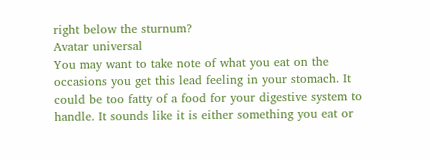right below the sturnum?
Avatar universal
You may want to take note of what you eat on the occasions you get this lead feeling in your stomach. It could be too fatty of a food for your digestive system to handle. It sounds like it is either something you eat or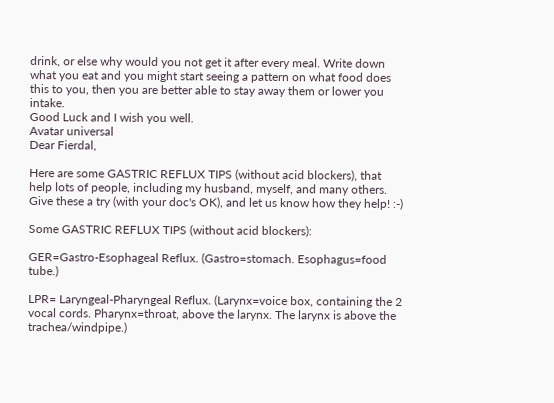drink, or else why would you not get it after every meal. Write down what you eat and you might start seeing a pattern on what food does this to you, then you are better able to stay away them or lower you intake.
Good Luck and I wish you well.
Avatar universal
Dear Fierdal,

Here are some GASTRIC REFLUX TIPS (without acid blockers), that help lots of people, including my husband, myself, and many others. Give these a try (with your doc's OK), and let us know how they help! :-)

Some GASTRIC REFLUX TIPS (without acid blockers):

GER=Gastro-Esophageal Reflux. (Gastro=stomach. Esophagus=food tube.)

LPR= Laryngeal-Pharyngeal Reflux. (Larynx=voice box, containing the 2 vocal cords. Pharynx=throat, above the larynx. The larynx is above the trachea/windpipe.)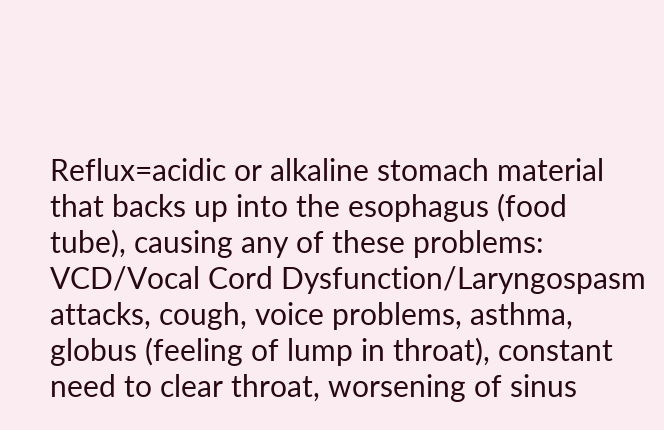Reflux=acidic or alkaline stomach material that backs up into the esophagus (food tube), causing any of these problems: VCD/Vocal Cord Dysfunction/Laryngospasm attacks, cough, voice problems, asthma, globus (feeling of lump in throat), constant need to clear throat, worsening of sinus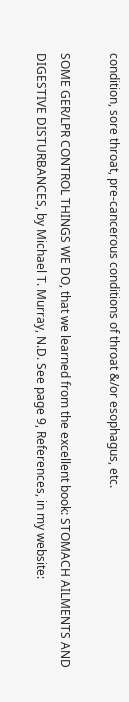condition, sore throat, pre-cancerous conditions of throat &/or esophagus, etc.

SOME GER/LPR CONTROL THINGS WE DO, that we learned from the excellent book: STOMACH AILMENTS AND DIGESTIVE DISTURBANCES, by Michael T. Murray, N.D. See page 9, References, in my website: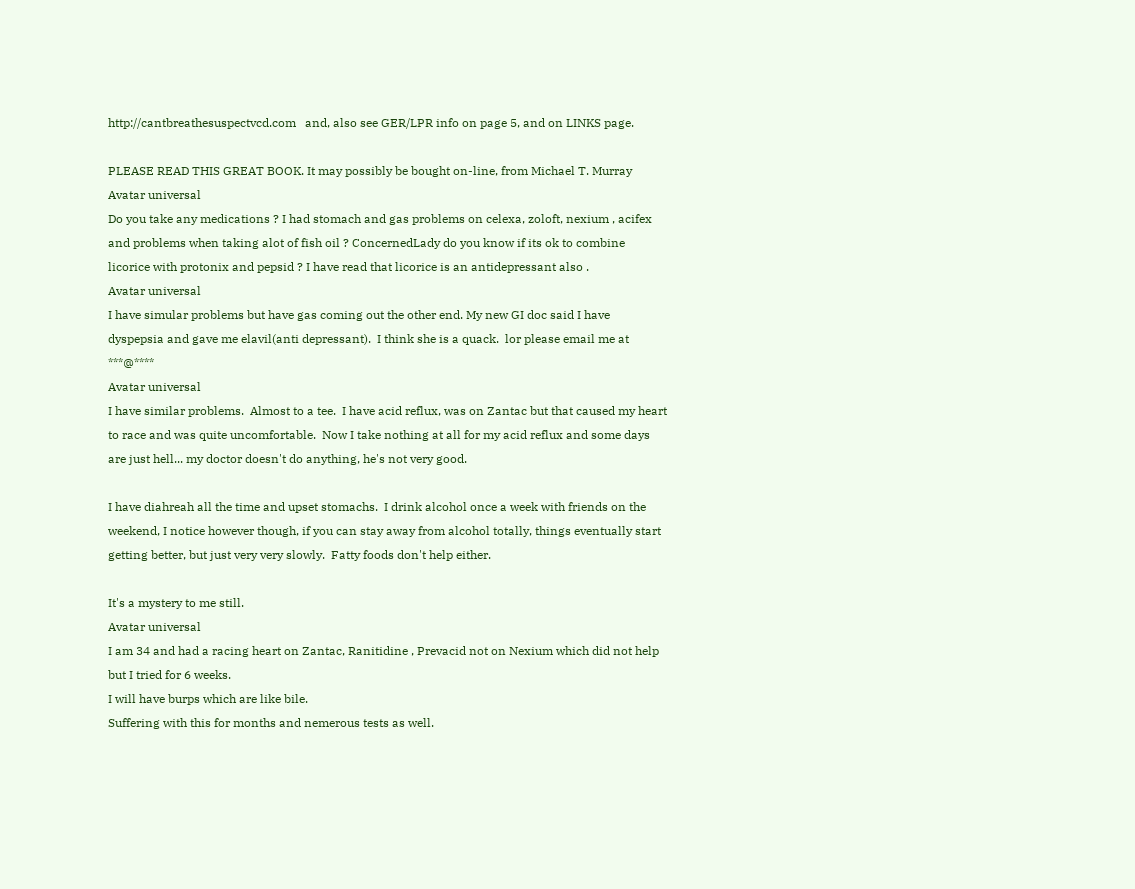http://cantbreathesuspectvcd.com   and, also see GER/LPR info on page 5, and on LINKS page.

PLEASE READ THIS GREAT BOOK. It may possibly be bought on-line, from Michael T. Murray
Avatar universal
Do you take any medications ? I had stomach and gas problems on celexa, zoloft, nexium , acifex and problems when taking alot of fish oil ? ConcernedLady do you know if its ok to combine licorice with protonix and pepsid ? I have read that licorice is an antidepressant also .
Avatar universal
I have simular problems but have gas coming out the other end. My new GI doc said I have dyspepsia and gave me elavil(anti depressant).  I think she is a quack.  lor please email me at ***@****
Avatar universal
I have similar problems.  Almost to a tee.  I have acid reflux, was on Zantac but that caused my heart to race and was quite uncomfortable.  Now I take nothing at all for my acid reflux and some days are just hell... my doctor doesn't do anything, he's not very good.

I have diahreah all the time and upset stomachs.  I drink alcohol once a week with friends on the weekend, I notice however though, if you can stay away from alcohol totally, things eventually start getting better, but just very very slowly.  Fatty foods don't help either.

It's a mystery to me still.
Avatar universal
I am 34 and had a racing heart on Zantac, Ranitidine , Prevacid not on Nexium which did not help but I tried for 6 weeks.
I will have burps which are like bile.
Suffering with this for months and nemerous tests as well.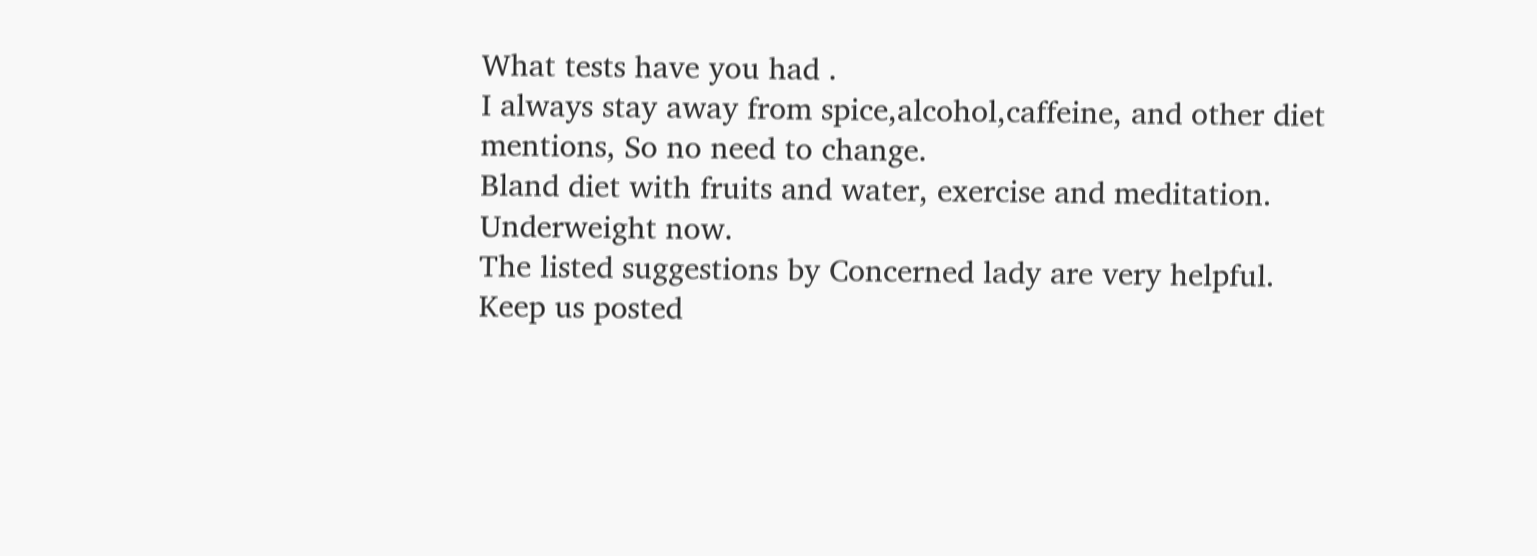What tests have you had .
I always stay away from spice,alcohol,caffeine, and other diet mentions, So no need to change.
Bland diet with fruits and water, exercise and meditation.
Underweight now.
The listed suggestions by Concerned lady are very helpful.
Keep us posted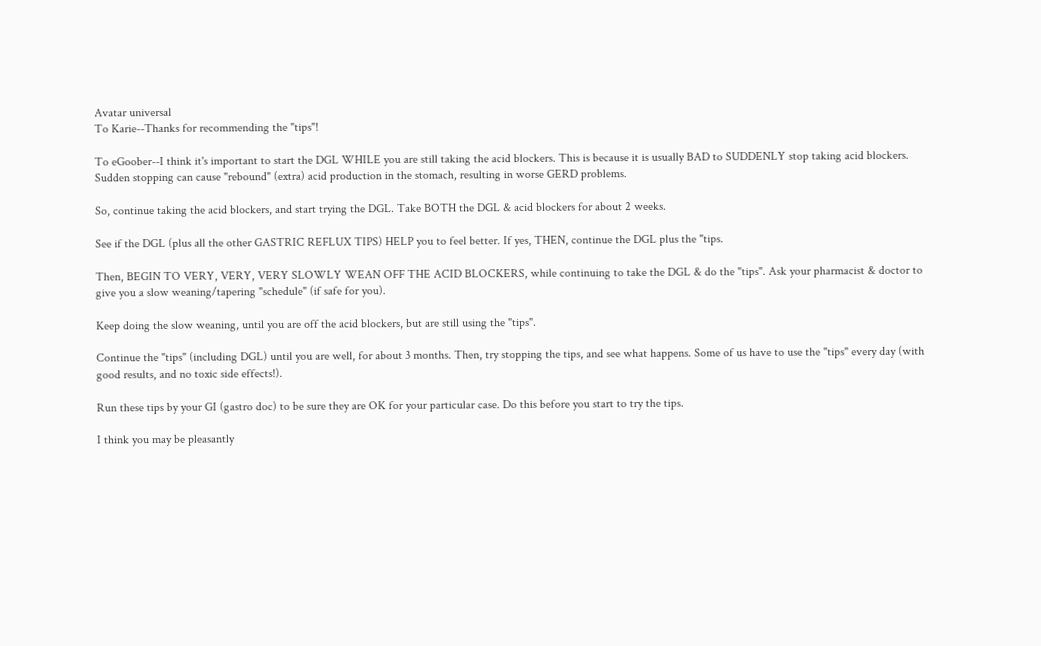Avatar universal
To Karie--Thanks for recommending the "tips"!

To eGoober--I think it's important to start the DGL WHILE you are still taking the acid blockers. This is because it is usually BAD to SUDDENLY stop taking acid blockers. Sudden stopping can cause "rebound" (extra) acid production in the stomach, resulting in worse GERD problems.

So, continue taking the acid blockers, and start trying the DGL. Take BOTH the DGL & acid blockers for about 2 weeks.

See if the DGL (plus all the other GASTRIC REFLUX TIPS) HELP you to feel better. If yes, THEN, continue the DGL plus the "tips.

Then, BEGIN TO VERY, VERY, VERY SLOWLY WEAN OFF THE ACID BLOCKERS, while continuing to take the DGL & do the "tips". Ask your pharmacist & doctor to give you a slow weaning/tapering "schedule" (if safe for you).

Keep doing the slow weaning, until you are off the acid blockers, but are still using the "tips".

Continue the "tips" (including DGL) until you are well, for about 3 months. Then, try stopping the tips, and see what happens. Some of us have to use the "tips" every day (with good results, and no toxic side effects!).

Run these tips by your GI (gastro doc) to be sure they are OK for your particular case. Do this before you start to try the tips.

I think you may be pleasantly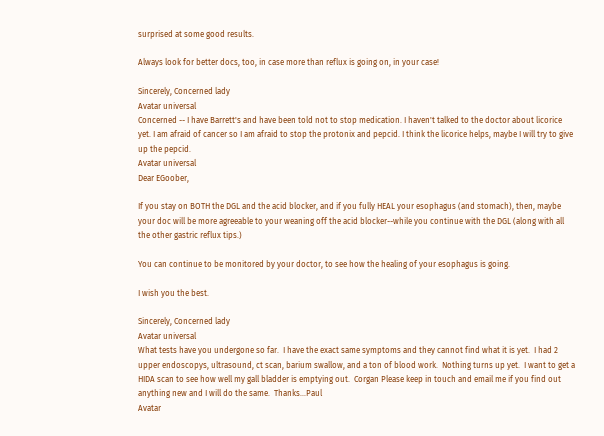surprised at some good results.

Always look for better docs, too, in case more than reflux is going on, in your case!

Sincerely, Concerned lady
Avatar universal
Concerned -- I have Barrett's and have been told not to stop medication. I haven't talked to the doctor about licorice yet. I am afraid of cancer so I am afraid to stop the protonix and pepcid. I think the licorice helps, maybe I will try to give up the pepcid.
Avatar universal
Dear EGoober,

If you stay on BOTH the DGL and the acid blocker, and if you fully HEAL your esophagus (and stomach), then, maybe your doc will be more agreeable to your weaning off the acid blocker--while you continue with the DGL (along with all the other gastric reflux tips.)

You can continue to be monitored by your doctor, to see how the healing of your esophagus is going.

I wish you the best.

Sincerely, Concerned lady
Avatar universal
What tests have you undergone so far.  I have the exact same symptoms and they cannot find what it is yet.  I had 2 upper endoscopys, ultrasound, ct scan, barium swallow, and a ton of blood work.  Nothing turns up yet.  I want to get a HIDA scan to see how well my gall bladder is emptying out.  Corgan Please keep in touch and email me if you find out anything new and I will do the same.  Thanks...Paul
Avatar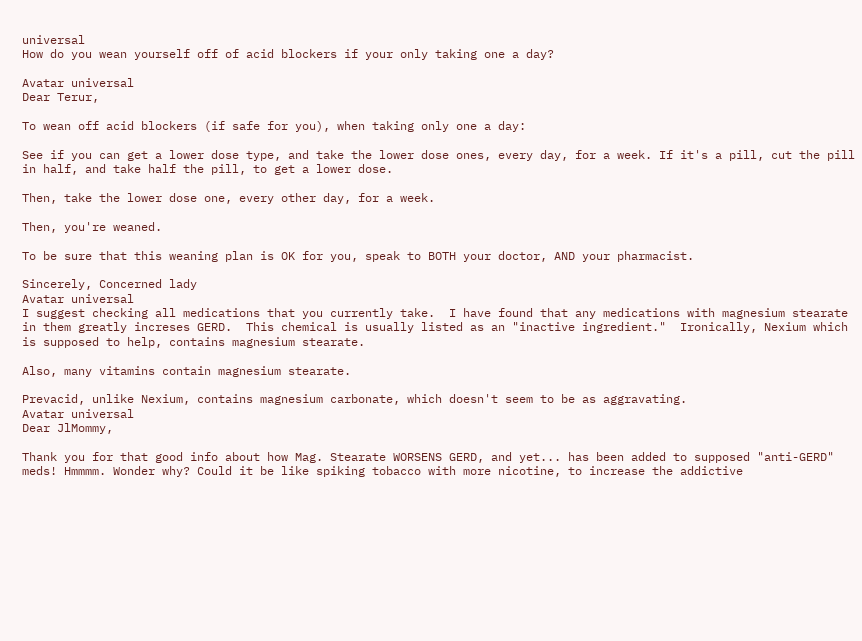universal
How do you wean yourself off of acid blockers if your only taking one a day?

Avatar universal
Dear Terur,

To wean off acid blockers (if safe for you), when taking only one a day:

See if you can get a lower dose type, and take the lower dose ones, every day, for a week. If it's a pill, cut the pill in half, and take half the pill, to get a lower dose.

Then, take the lower dose one, every other day, for a week.

Then, you're weaned.

To be sure that this weaning plan is OK for you, speak to BOTH your doctor, AND your pharmacist.

Sincerely, Concerned lady
Avatar universal
I suggest checking all medications that you currently take.  I have found that any medications with magnesium stearate in them greatly increses GERD.  This chemical is usually listed as an "inactive ingredient."  Ironically, Nexium which is supposed to help, contains magnesium stearate.

Also, many vitamins contain magnesium stearate.

Prevacid, unlike Nexium, contains magnesium carbonate, which doesn't seem to be as aggravating.
Avatar universal
Dear JlMommy,

Thank you for that good info about how Mag. Stearate WORSENS GERD, and yet... has been added to supposed "anti-GERD" meds! Hmmmm. Wonder why? Could it be like spiking tobacco with more nicotine, to increase the addictive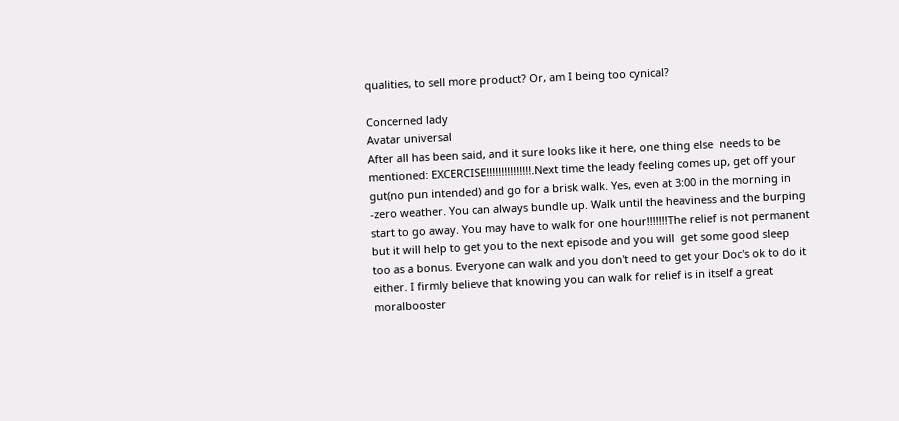qualities, to sell more product? Or, am I being too cynical?

Concerned lady
Avatar universal
After all has been said, and it sure looks like it here, one thing else  needs to be mentioned: EXCERCISE!!!!!!!!!!!!!!!.Next time the leady feeling comes up, get off your gut(no pun intended) and go for a brisk walk. Yes, even at 3:00 in the morning in -zero weather. You can always bundle up. Walk until the heaviness and the burping start to go away. You may have to walk for one hour!!!!!!!The relief is not permanent but it will help to get you to the next episode and you will  get some good sleep  too as a bonus. Everyone can walk and you don't need to get your Doc's ok to do it either. I firmly believe that knowing you can walk for relief is in itself a great moralbooster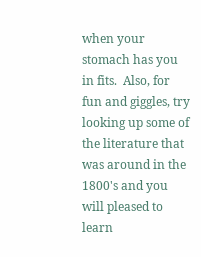when your stomach has you in fits.  Also, for fun and giggles, try looking up some of the literature that was around in the 1800's and you will pleased to learn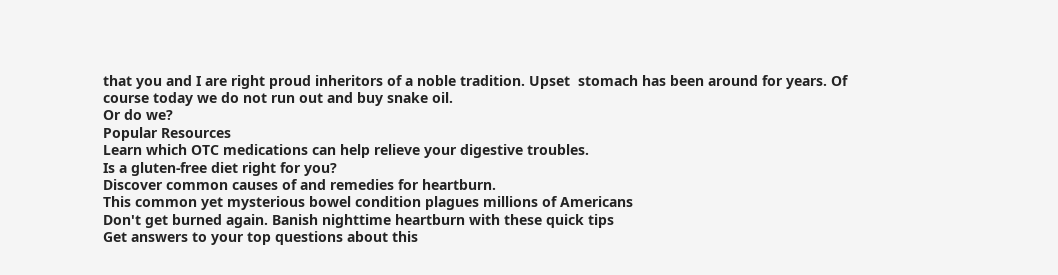that you and I are right proud inheritors of a noble tradition. Upset  stomach has been around for years. Of course today we do not run out and buy snake oil.
Or do we?
Popular Resources
Learn which OTC medications can help relieve your digestive troubles.
Is a gluten-free diet right for you?
Discover common causes of and remedies for heartburn.
This common yet mysterious bowel condition plagues millions of Americans
Don't get burned again. Banish nighttime heartburn with these quick tips
Get answers to your top questions about this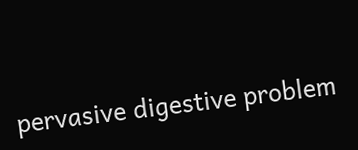pervasive digestive problem